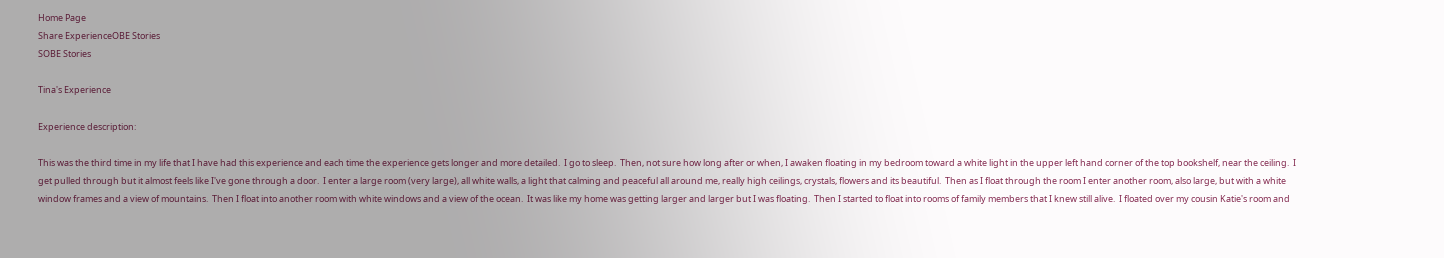Home Page
Share ExperienceOBE Stories
SOBE Stories

Tina's Experience

Experience description:

This was the third time in my life that I have had this experience and each time the experience gets longer and more detailed.  I go to sleep.  Then, not sure how long after or when, I awaken floating in my bedroom toward a white light in the upper left hand corner of the top bookshelf, near the ceiling.  I get pulled through but it almost feels like I've gone through a door.  I enter a large room (very large), all white walls, a light that calming and peaceful all around me, really high ceilings, crystals, flowers and its beautiful.  Then as I float through the room I enter another room, also large, but with a white window frames and a view of mountains.  Then I float into another room with white windows and a view of the ocean.  It was like my home was getting larger and larger but I was floating.  Then I started to float into rooms of family members that I knew still alive.  I floated over my cousin Katie's room and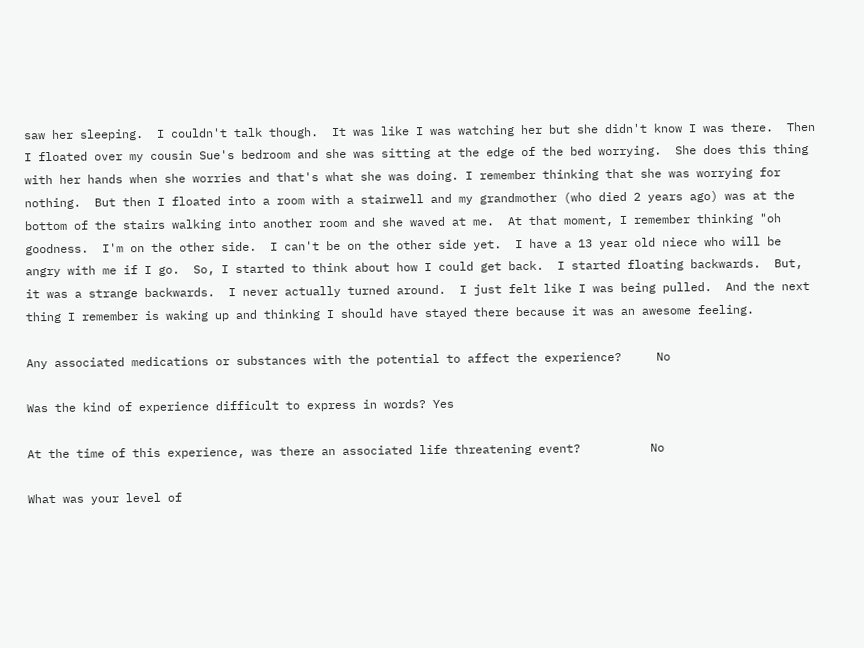saw her sleeping.  I couldn't talk though.  It was like I was watching her but she didn't know I was there.  Then I floated over my cousin Sue's bedroom and she was sitting at the edge of the bed worrying.  She does this thing with her hands when she worries and that's what she was doing. I remember thinking that she was worrying for nothing.  But then I floated into a room with a stairwell and my grandmother (who died 2 years ago) was at the bottom of the stairs walking into another room and she waved at me.  At that moment, I remember thinking "oh goodness.  I'm on the other side.  I can't be on the other side yet.  I have a 13 year old niece who will be angry with me if I go.  So, I started to think about how I could get back.  I started floating backwards.  But, it was a strange backwards.  I never actually turned around.  I just felt like I was being pulled.  And the next thing I remember is waking up and thinking I should have stayed there because it was an awesome feeling.

Any associated medications or substances with the potential to affect the experience?     No

Was the kind of experience difficult to express in words? Yes

At the time of this experience, was there an associated life threatening event?          No

What was your level of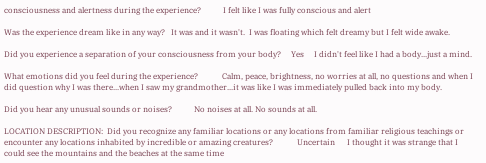consciousness and alertness during the experience?           I felt like I was fully conscious and alert

Was the experience dream like in any way?   It was and it wasn't.  I was floating which felt dreamy but I felt wide awake.

Did you experience a separation of your consciousness from your body?     Yes     I didn't feel like I had a body...just a mind.

What emotions did you feel during the experience?            Calm, peace, brightness, no worries at all, no questions and when I did question why I was there...when I saw my grandmother...it was like I was immediately pulled back into my body.

Did you hear any unusual sounds or noises?           No noises at all. No sounds at all.

LOCATION DESCRIPTION:  Did you recognize any familiar locations or any locations from familiar religious teachings or encounter any locations inhabited by incredible or amazing creatures?            Uncertain      I thought it was strange that I could see the mountains and the beaches at the same time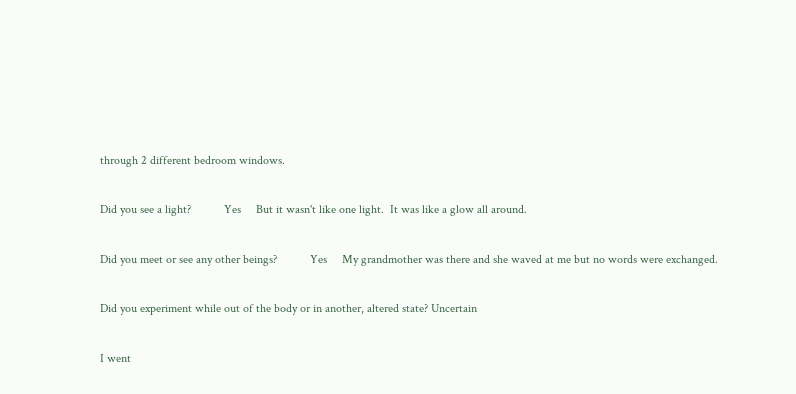through 2 different bedroom windows.

Did you see a light?           Yes     But it wasn't like one light.  It was like a glow all around.

Did you meet or see any other beings?           Yes     My grandmother was there and she waved at me but no words were exchanged.

Did you experiment while out of the body or in another, altered state? Uncertain

I went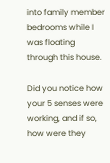into family member bedrooms while I was floating through this house.

Did you notice how your 5 senses were working, and if so, how were they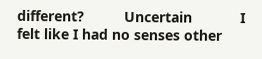different?          Uncertain            I felt like I had no senses other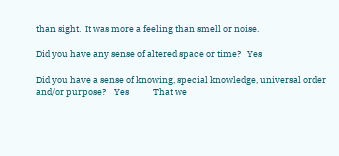than sight.  It was more a feeling than smell or noise.

Did you have any sense of altered space or time?   Yes

Did you have a sense of knowing, special knowledge, universal order and/or purpose?    Yes            That we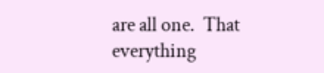are all one.  That everything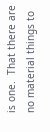is one.  That there are no material things to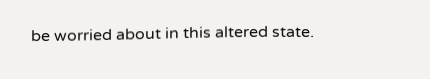be worried about in this altered state.